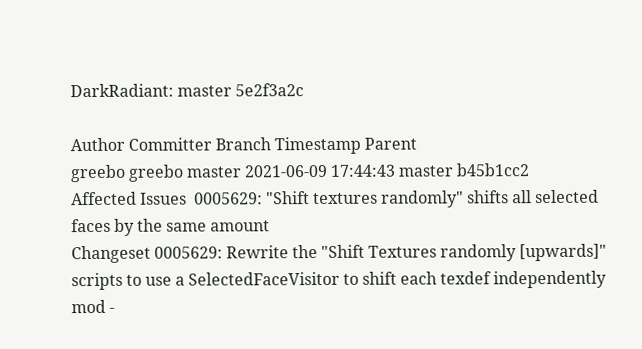DarkRadiant: master 5e2f3a2c

Author Committer Branch Timestamp Parent
greebo greebo master 2021-06-09 17:44:43 master b45b1cc2
Affected Issues  0005629: "Shift textures randomly" shifts all selected faces by the same amount
Changeset 0005629: Rewrite the "Shift Textures randomly [upwards]" scripts to use a SelectedFaceVisitor to shift each texdef independently
mod -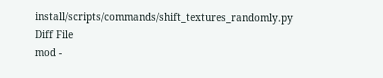install/scripts/commands/shift_textures_randomly.py Diff File
mod -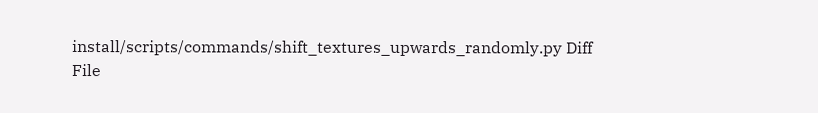install/scripts/commands/shift_textures_upwards_randomly.py Diff File